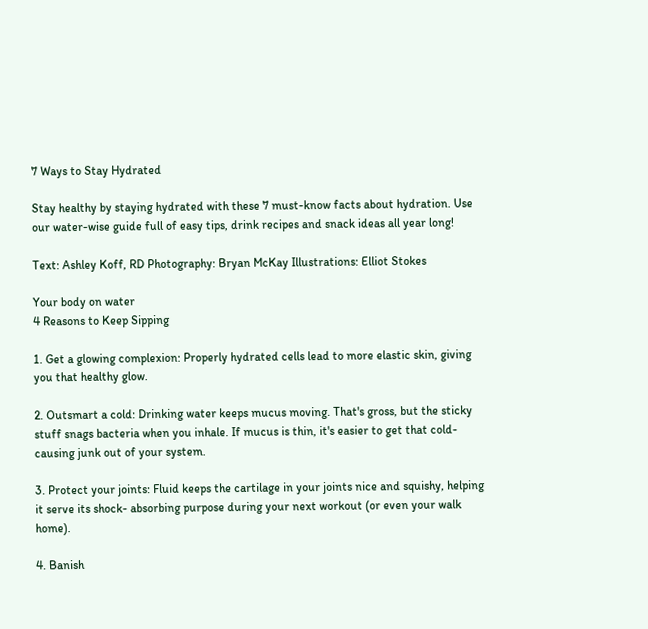7 Ways to Stay Hydrated

Stay healthy by staying hydrated with these 7 must-know facts about hydration. Use our water-wise guide full of easy tips, drink recipes and snack ideas all year long!

Text: Ashley Koff, RD Photography: Bryan McKay Illustrations: Elliot Stokes

Your body on water
4 Reasons to Keep Sipping

1. Get a glowing complexion: Properly hydrated cells lead to more elastic skin, giving you that healthy glow.

2. Outsmart a cold: Drinking water keeps mucus moving. That's gross, but the sticky stuff snags bacteria when you inhale. If mucus is thin, it's easier to get that cold-causing junk out of your system.

3. Protect your joints: Fluid keeps the cartilage in your joints nice and squishy, helping it serve its shock- absorbing purpose during your next workout (or even your walk home).

4. Banish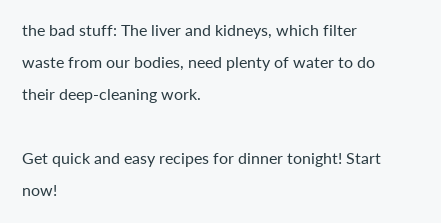the bad stuff: The liver and kidneys, which filter waste from our bodies, need plenty of water to do their deep-cleaning work.

Get quick and easy recipes for dinner tonight! Start now!